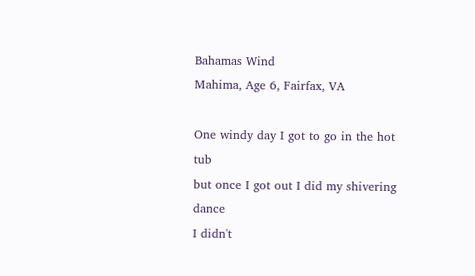Bahamas Wind
Mahima, Age 6, Fairfax, VA

One windy day I got to go in the hot tub
but once I got out I did my shivering dance
I didn't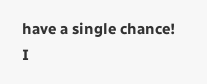have a single chance!
I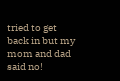tried to get back in but my mom and dad said no!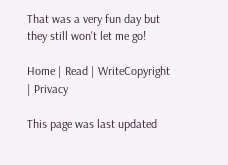That was a very fun day but they still won't let me go!

Home | Read | WriteCopyright | Privacy

This page was last updated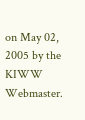on May 02, 2005 by the KIWW Webmaster.